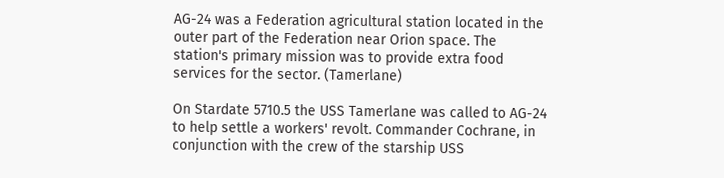AG-24 was a Federation agricultural station located in the outer part of the Federation near Orion space. The station's primary mission was to provide extra food services for the sector. (Tamerlane)

On Stardate 5710.5 the USS Tamerlane was called to AG-24 to help settle a workers' revolt. Commander Cochrane, in conjunction with the crew of the starship USS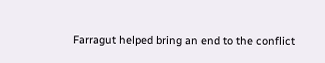Farragut helped bring an end to the conflict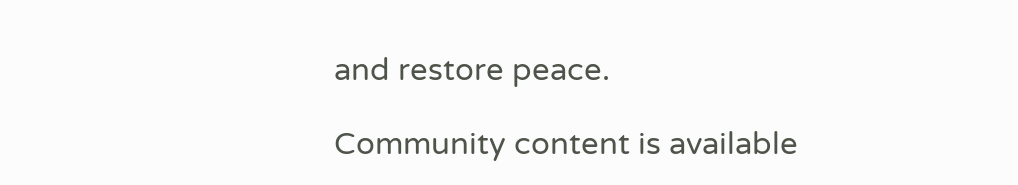and restore peace.

Community content is available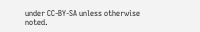under CC-BY-SA unless otherwise noted.